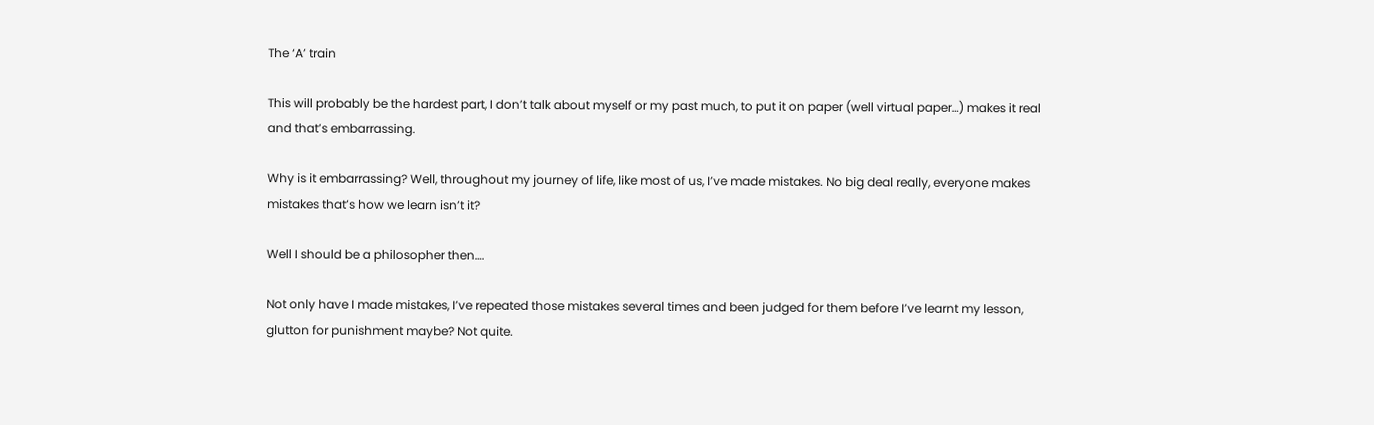The ‘A’ train

This will probably be the hardest part, I don’t talk about myself or my past much, to put it on paper (well virtual paper…) makes it real and that’s embarrassing.

Why is it embarrassing? Well, throughout my journey of life, like most of us, I’ve made mistakes. No big deal really, everyone makes mistakes that’s how we learn isn’t it?

Well I should be a philosopher then….

Not only have I made mistakes, I’ve repeated those mistakes several times and been judged for them before I’ve learnt my lesson, glutton for punishment maybe? Not quite.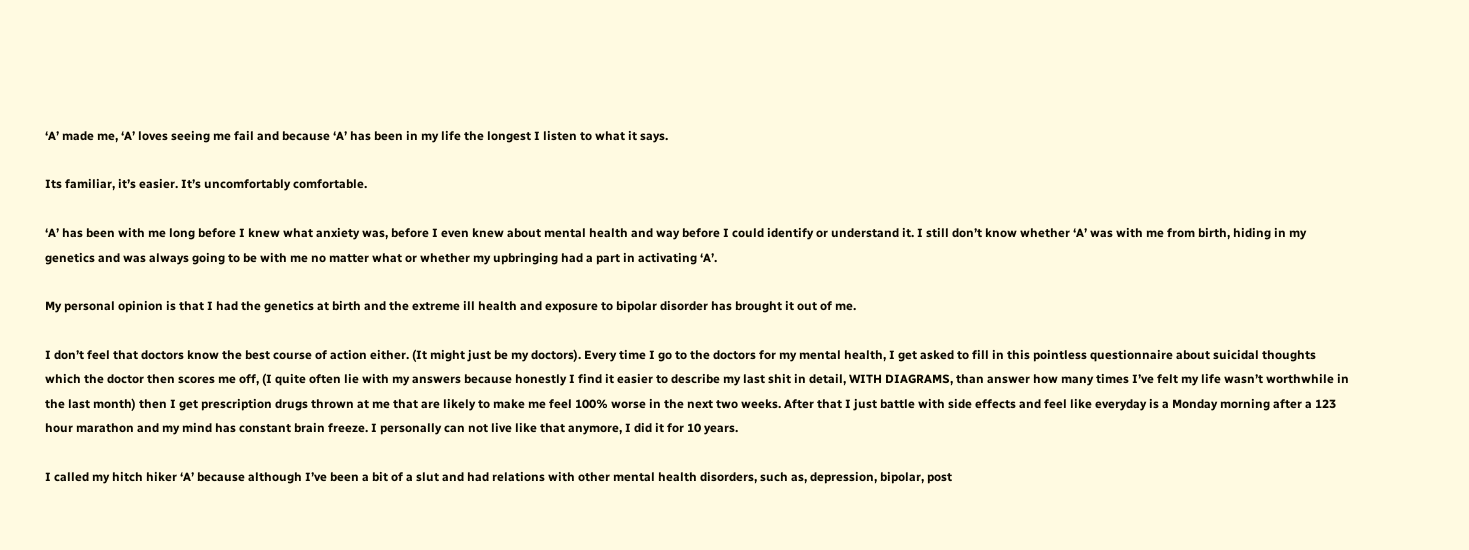‘A’ made me, ‘A’ loves seeing me fail and because ‘A’ has been in my life the longest I listen to what it says.

Its familiar, it’s easier. It’s uncomfortably comfortable.

‘A’ has been with me long before I knew what anxiety was, before I even knew about mental health and way before I could identify or understand it. I still don’t know whether ‘A’ was with me from birth, hiding in my genetics and was always going to be with me no matter what or whether my upbringing had a part in activating ‘A’.

My personal opinion is that I had the genetics at birth and the extreme ill health and exposure to bipolar disorder has brought it out of me.

I don’t feel that doctors know the best course of action either. (It might just be my doctors). Every time I go to the doctors for my mental health, I get asked to fill in this pointless questionnaire about suicidal thoughts which the doctor then scores me off, (I quite often lie with my answers because honestly I find it easier to describe my last shit in detail, WITH DIAGRAMS, than answer how many times I’ve felt my life wasn’t worthwhile in the last month) then I get prescription drugs thrown at me that are likely to make me feel 100% worse in the next two weeks. After that I just battle with side effects and feel like everyday is a Monday morning after a 123 hour marathon and my mind has constant brain freeze. I personally can not live like that anymore, I did it for 10 years.

I called my hitch hiker ‘A’ because although I’ve been a bit of a slut and had relations with other mental health disorders, such as, depression, bipolar, post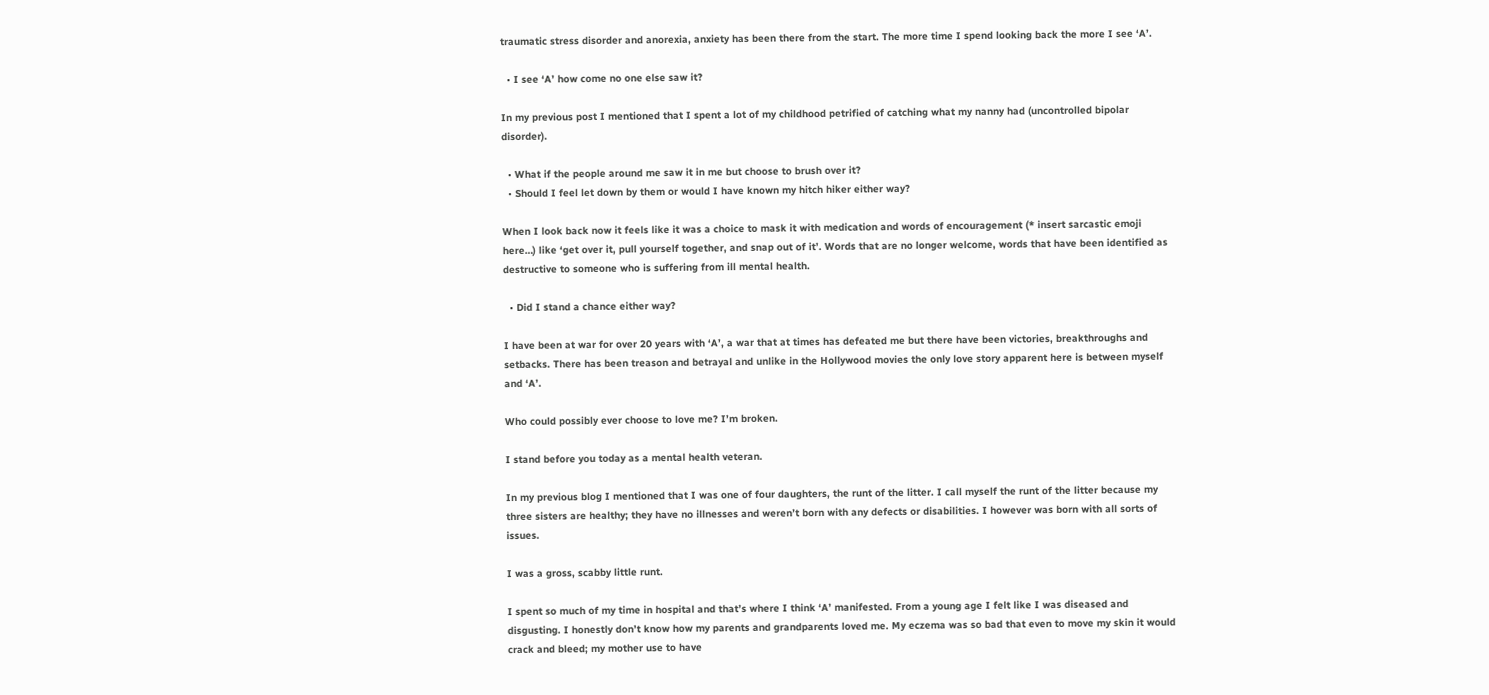traumatic stress disorder and anorexia, anxiety has been there from the start. The more time I spend looking back the more I see ‘A’.

  • I see ‘A’ how come no one else saw it?

In my previous post I mentioned that I spent a lot of my childhood petrified of catching what my nanny had (uncontrolled bipolar disorder).

  • What if the people around me saw it in me but choose to brush over it?
  • Should I feel let down by them or would I have known my hitch hiker either way?

When I look back now it feels like it was a choice to mask it with medication and words of encouragement (* insert sarcastic emoji here…) like ‘get over it, pull yourself together, and snap out of it’. Words that are no longer welcome, words that have been identified as destructive to someone who is suffering from ill mental health.

  • Did I stand a chance either way?

I have been at war for over 20 years with ‘A’, a war that at times has defeated me but there have been victories, breakthroughs and setbacks. There has been treason and betrayal and unlike in the Hollywood movies the only love story apparent here is between myself and ‘A’.

Who could possibly ever choose to love me? I’m broken.

I stand before you today as a mental health veteran.

In my previous blog I mentioned that I was one of four daughters, the runt of the litter. I call myself the runt of the litter because my three sisters are healthy; they have no illnesses and weren’t born with any defects or disabilities. I however was born with all sorts of issues.

I was a gross, scabby little runt.

I spent so much of my time in hospital and that’s where I think ‘A’ manifested. From a young age I felt like I was diseased and disgusting. I honestly don’t know how my parents and grandparents loved me. My eczema was so bad that even to move my skin it would crack and bleed; my mother use to have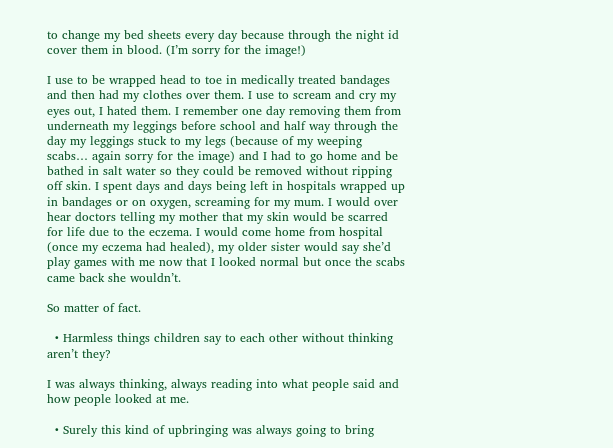to change my bed sheets every day because through the night id cover them in blood. (I’m sorry for the image!)

I use to be wrapped head to toe in medically treated bandages and then had my clothes over them. I use to scream and cry my eyes out, I hated them. I remember one day removing them from underneath my leggings before school and half way through the day my leggings stuck to my legs (because of my weeping scabs… again sorry for the image) and I had to go home and be bathed in salt water so they could be removed without ripping off skin. I spent days and days being left in hospitals wrapped up in bandages or on oxygen, screaming for my mum. I would over hear doctors telling my mother that my skin would be scarred for life due to the eczema. I would come home from hospital (once my eczema had healed), my older sister would say she’d play games with me now that I looked normal but once the scabs came back she wouldn’t.

So matter of fact.

  • Harmless things children say to each other without thinking aren’t they?

I was always thinking, always reading into what people said and how people looked at me.

  • Surely this kind of upbringing was always going to bring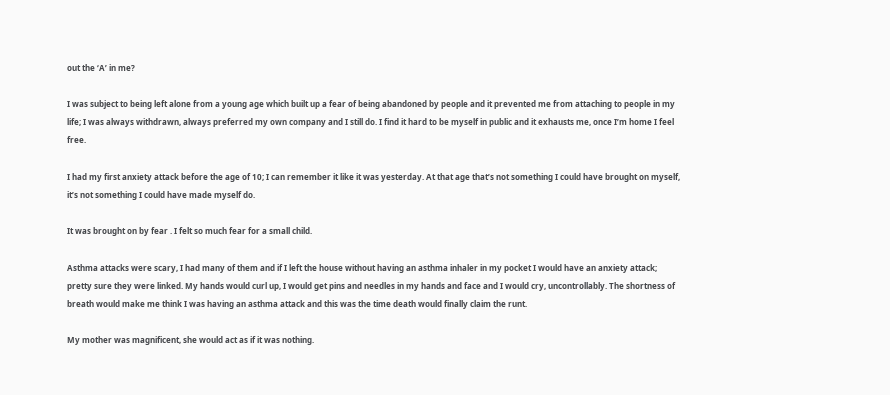out the ‘A’ in me?

I was subject to being left alone from a young age which built up a fear of being abandoned by people and it prevented me from attaching to people in my life; I was always withdrawn, always preferred my own company and I still do. I find it hard to be myself in public and it exhausts me, once I’m home I feel free.

I had my first anxiety attack before the age of 10; I can remember it like it was yesterday. At that age that’s not something I could have brought on myself, it’s not something I could have made myself do.

It was brought on by fear . I felt so much fear for a small child.

Asthma attacks were scary, I had many of them and if I left the house without having an asthma inhaler in my pocket I would have an anxiety attack; pretty sure they were linked. My hands would curl up, I would get pins and needles in my hands and face and I would cry, uncontrollably. The shortness of breath would make me think I was having an asthma attack and this was the time death would finally claim the runt.

My mother was magnificent, she would act as if it was nothing.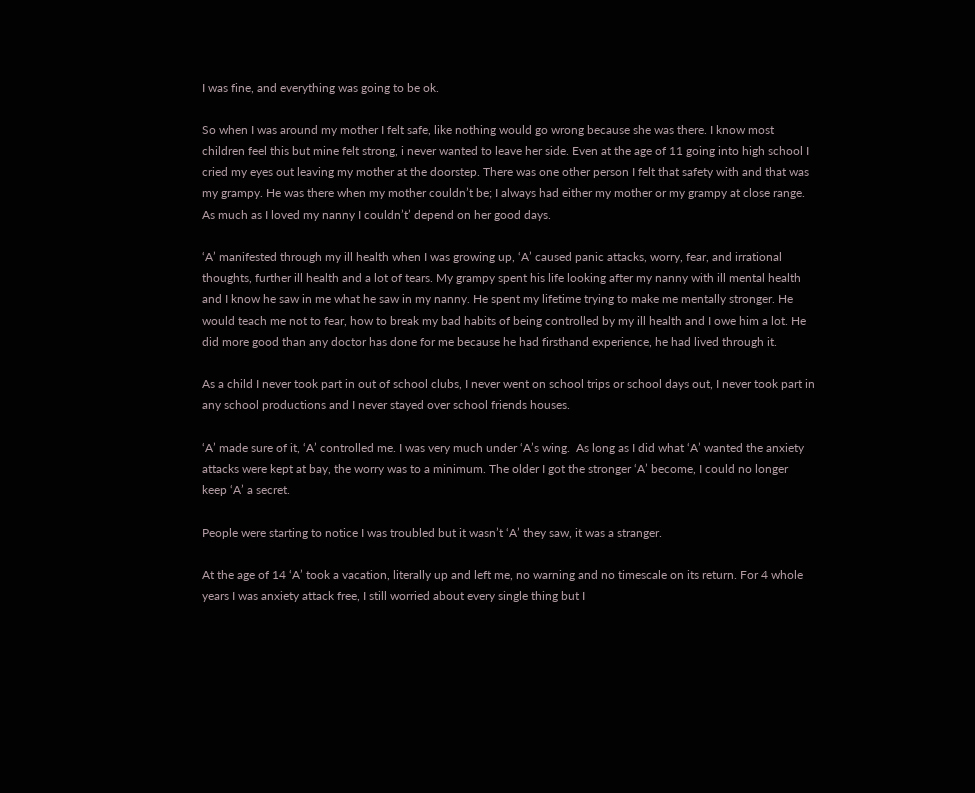I was fine, and everything was going to be ok.

So when I was around my mother I felt safe, like nothing would go wrong because she was there. I know most children feel this but mine felt strong, i never wanted to leave her side. Even at the age of 11 going into high school I cried my eyes out leaving my mother at the doorstep. There was one other person I felt that safety with and that was my grampy. He was there when my mother couldn’t be; I always had either my mother or my grampy at close range. As much as I loved my nanny I couldn’t’ depend on her good days.

‘A’ manifested through my ill health when I was growing up, ‘A’ caused panic attacks, worry, fear, and irrational thoughts, further ill health and a lot of tears. My grampy spent his life looking after my nanny with ill mental health and I know he saw in me what he saw in my nanny. He spent my lifetime trying to make me mentally stronger. He would teach me not to fear, how to break my bad habits of being controlled by my ill health and I owe him a lot. He did more good than any doctor has done for me because he had firsthand experience, he had lived through it.

As a child I never took part in out of school clubs, I never went on school trips or school days out, I never took part in any school productions and I never stayed over school friends houses.

‘A’ made sure of it, ‘A’ controlled me. I was very much under ‘A’s wing.  As long as I did what ‘A’ wanted the anxiety attacks were kept at bay, the worry was to a minimum. The older I got the stronger ‘A’ become, I could no longer keep ‘A’ a secret.

People were starting to notice I was troubled but it wasn’t ‘A’ they saw, it was a stranger.

At the age of 14 ‘A’ took a vacation, literally up and left me, no warning and no timescale on its return. For 4 whole years I was anxiety attack free, I still worried about every single thing but I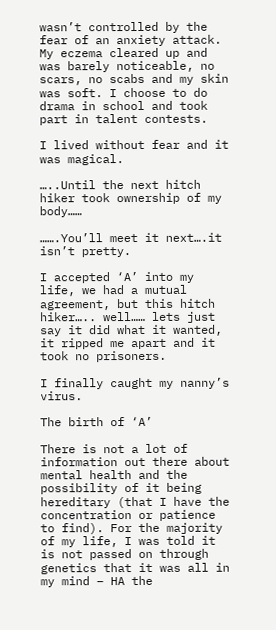wasn’t controlled by the fear of an anxiety attack. My eczema cleared up and was barely noticeable, no scars, no scabs and my skin was soft. I choose to do drama in school and took part in talent contests.

I lived without fear and it was magical.

…..Until the next hitch hiker took ownership of my body……

…….You’ll meet it next….it isn’t pretty.

I accepted ‘A’ into my life, we had a mutual agreement, but this hitch hiker….. well…… lets just say it did what it wanted, it ripped me apart and it took no prisoners.

I finally caught my nanny’s virus.

The birth of ‘A’

There is not a lot of information out there about mental health and the possibility of it being hereditary (that I have the concentration or patience to find). For the majority of my life, I was told it is not passed on through genetics that it was all in my mind – HA the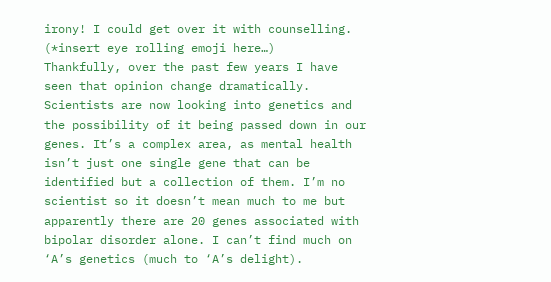irony! I could get over it with counselling. (*insert eye rolling emoji here…)
Thankfully, over the past few years I have seen that opinion change dramatically. Scientists are now looking into genetics and the possibility of it being passed down in our genes. It’s a complex area, as mental health isn’t just one single gene that can be identified but a collection of them. I’m no scientist so it doesn’t mean much to me but apparently there are 20 genes associated with bipolar disorder alone. I can’t find much on ‘A’s genetics (much to ‘A’s delight).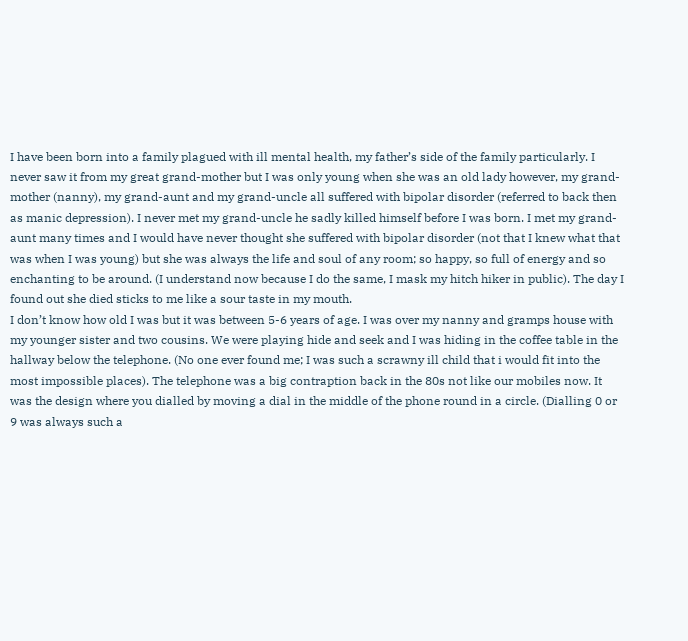I have been born into a family plagued with ill mental health, my father’s side of the family particularly. I never saw it from my great grand-mother but I was only young when she was an old lady however, my grand-mother (nanny), my grand-aunt and my grand-uncle all suffered with bipolar disorder (referred to back then as manic depression). I never met my grand-uncle he sadly killed himself before I was born. I met my grand-aunt many times and I would have never thought she suffered with bipolar disorder (not that I knew what that was when I was young) but she was always the life and soul of any room; so happy, so full of energy and so enchanting to be around. (I understand now because I do the same, I mask my hitch hiker in public). The day I found out she died sticks to me like a sour taste in my mouth.
I don’t know how old I was but it was between 5-6 years of age. I was over my nanny and gramps house with my younger sister and two cousins. We were playing hide and seek and I was hiding in the coffee table in the hallway below the telephone. (No one ever found me; I was such a scrawny ill child that i would fit into the most impossible places). The telephone was a big contraption back in the 80s not like our mobiles now. It was the design where you dialled by moving a dial in the middle of the phone round in a circle. (Dialling 0 or 9 was always such a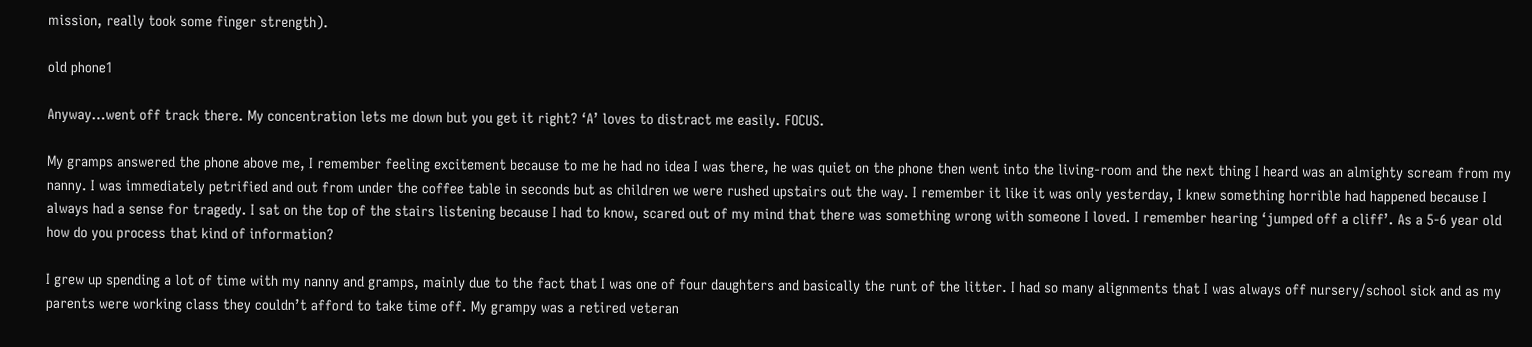mission, really took some finger strength).

old phone1

Anyway…went off track there. My concentration lets me down but you get it right? ‘A’ loves to distract me easily. FOCUS.

My gramps answered the phone above me, I remember feeling excitement because to me he had no idea I was there, he was quiet on the phone then went into the living-room and the next thing I heard was an almighty scream from my nanny. I was immediately petrified and out from under the coffee table in seconds but as children we were rushed upstairs out the way. I remember it like it was only yesterday, I knew something horrible had happened because I always had a sense for tragedy. I sat on the top of the stairs listening because I had to know, scared out of my mind that there was something wrong with someone I loved. I remember hearing ‘jumped off a cliff’. As a 5-6 year old how do you process that kind of information?

I grew up spending a lot of time with my nanny and gramps, mainly due to the fact that I was one of four daughters and basically the runt of the litter. I had so many alignments that I was always off nursery/school sick and as my parents were working class they couldn’t afford to take time off. My grampy was a retired veteran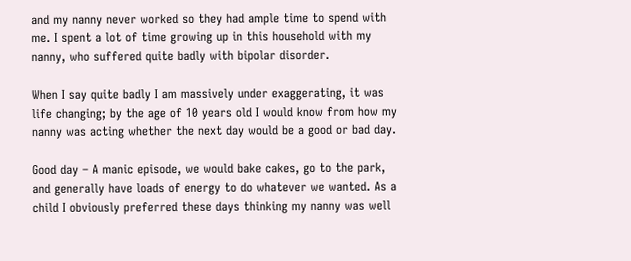and my nanny never worked so they had ample time to spend with me. I spent a lot of time growing up in this household with my nanny, who suffered quite badly with bipolar disorder.

When I say quite badly I am massively under exaggerating, it was life changing; by the age of 10 years old I would know from how my nanny was acting whether the next day would be a good or bad day.

Good day – A manic episode, we would bake cakes, go to the park, and generally have loads of energy to do whatever we wanted. As a child I obviously preferred these days thinking my nanny was well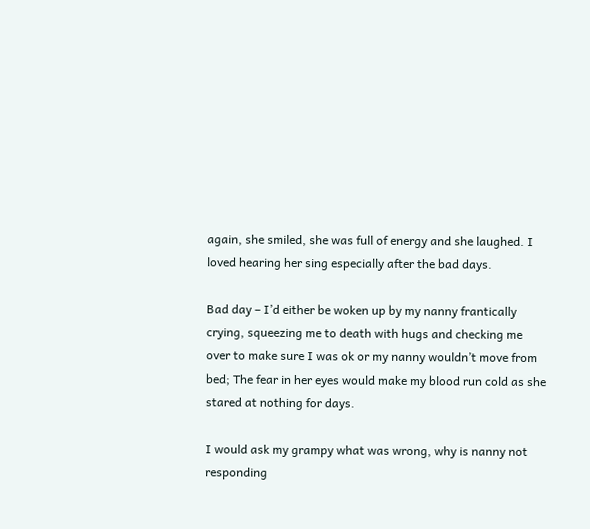again, she smiled, she was full of energy and she laughed. I loved hearing her sing especially after the bad days.

Bad day – I’d either be woken up by my nanny frantically crying, squeezing me to death with hugs and checking me over to make sure I was ok or my nanny wouldn’t move from bed; The fear in her eyes would make my blood run cold as she stared at nothing for days.

I would ask my grampy what was wrong, why is nanny not responding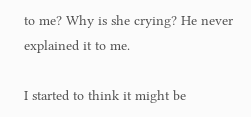to me? Why is she crying? He never explained it to me.

I started to think it might be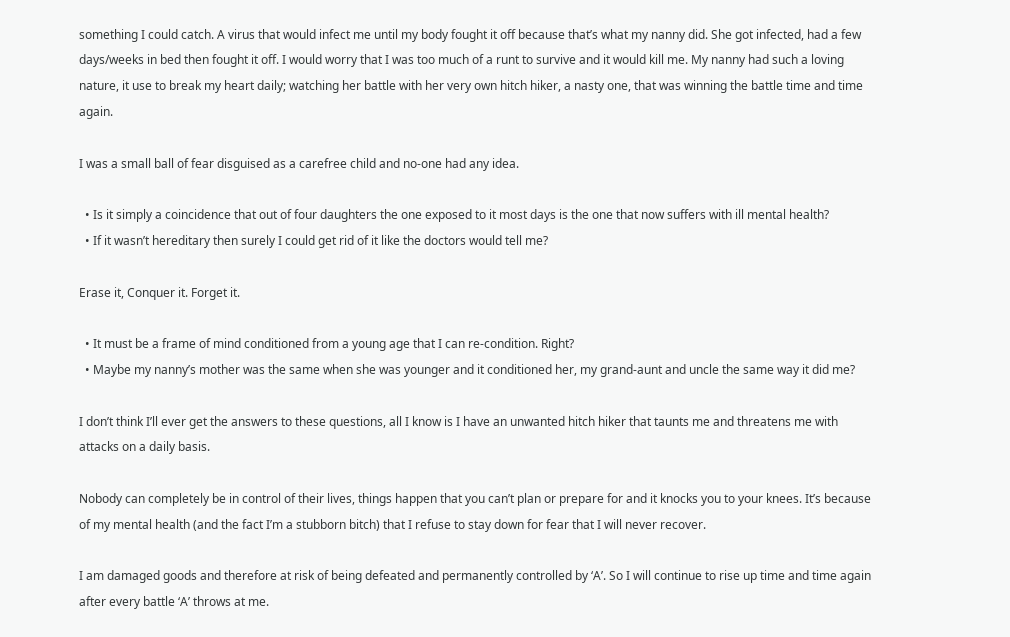something I could catch. A virus that would infect me until my body fought it off because that’s what my nanny did. She got infected, had a few days/weeks in bed then fought it off. I would worry that I was too much of a runt to survive and it would kill me. My nanny had such a loving nature, it use to break my heart daily; watching her battle with her very own hitch hiker, a nasty one, that was winning the battle time and time again.

I was a small ball of fear disguised as a carefree child and no-one had any idea.

  • Is it simply a coincidence that out of four daughters the one exposed to it most days is the one that now suffers with ill mental health?
  • If it wasn’t hereditary then surely I could get rid of it like the doctors would tell me?

Erase it, Conquer it. Forget it.

  • It must be a frame of mind conditioned from a young age that I can re-condition. Right?
  • Maybe my nanny’s mother was the same when she was younger and it conditioned her, my grand-aunt and uncle the same way it did me?

I don’t think I’ll ever get the answers to these questions, all I know is I have an unwanted hitch hiker that taunts me and threatens me with attacks on a daily basis.

Nobody can completely be in control of their lives, things happen that you can’t plan or prepare for and it knocks you to your knees. It’s because of my mental health (and the fact I’m a stubborn bitch) that I refuse to stay down for fear that I will never recover.

I am damaged goods and therefore at risk of being defeated and permanently controlled by ‘A’. So I will continue to rise up time and time again after every battle ‘A’ throws at me.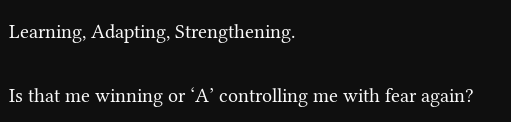Learning, Adapting, Strengthening.

Is that me winning or ‘A’ controlling me with fear again?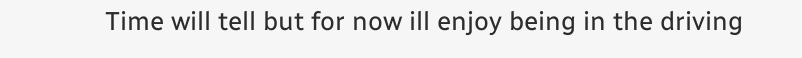Time will tell but for now ill enjoy being in the driving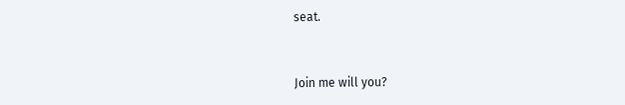seat.


Join me will you?